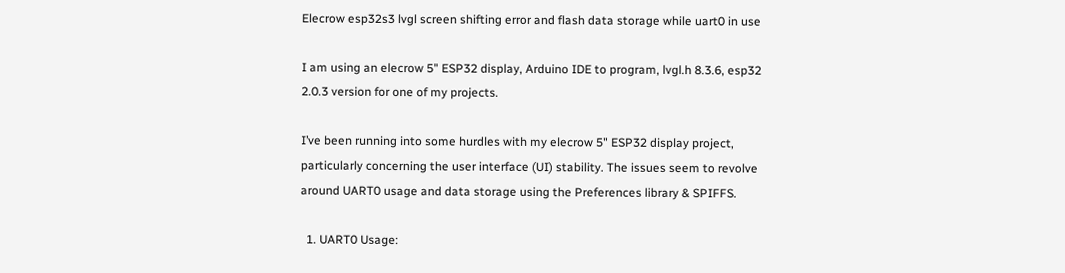Elecrow esp32s3 lvgl screen shifting error and flash data storage while uart0 in use

I am using an elecrow 5" ESP32 display, Arduino IDE to program, lvgl.h 8.3.6, esp32 2.0.3 version for one of my projects.

I’ve been running into some hurdles with my elecrow 5" ESP32 display project, particularly concerning the user interface (UI) stability. The issues seem to revolve around UART0 usage and data storage using the Preferences library & SPIFFS.

  1. UART0 Usage: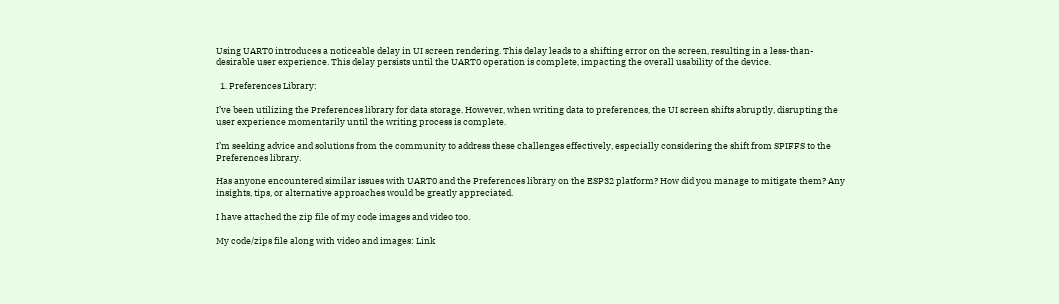Using UART0 introduces a noticeable delay in UI screen rendering. This delay leads to a shifting error on the screen, resulting in a less-than-desirable user experience. This delay persists until the UART0 operation is complete, impacting the overall usability of the device.

  1. Preferences Library:

I’ve been utilizing the Preferences library for data storage. However, when writing data to preferences, the UI screen shifts abruptly, disrupting the user experience momentarily until the writing process is complete.

I’m seeking advice and solutions from the community to address these challenges effectively, especially considering the shift from SPIFFS to the Preferences library.

Has anyone encountered similar issues with UART0 and the Preferences library on the ESP32 platform? How did you manage to mitigate them? Any insights, tips, or alternative approaches would be greatly appreciated.

I have attached the zip file of my code images and video too.

My code/zips file along with video and images: Link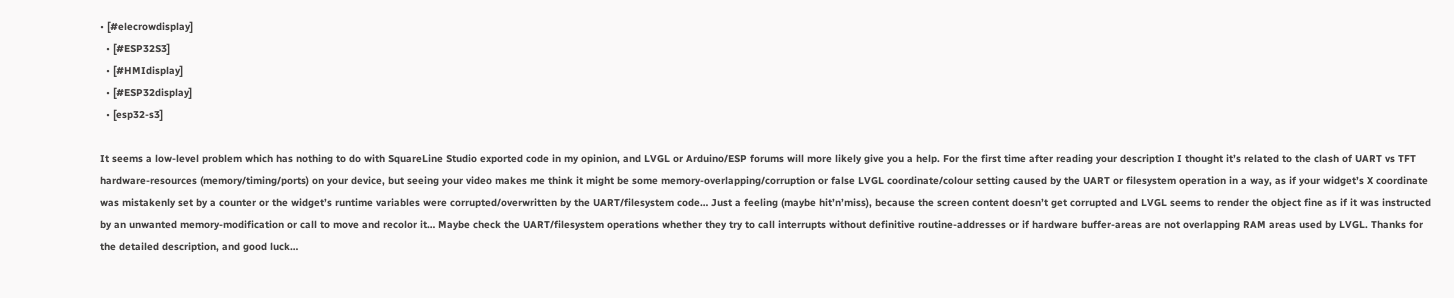• [#elecrowdisplay]
  • [#ESP32S3]
  • [#HMIdisplay]
  • [#ESP32display]
  • [esp32-s3]

It seems a low-level problem which has nothing to do with SquareLine Studio exported code in my opinion, and LVGL or Arduino/ESP forums will more likely give you a help. For the first time after reading your description I thought it’s related to the clash of UART vs TFT hardware-resources (memory/timing/ports) on your device, but seeing your video makes me think it might be some memory-overlapping/corruption or false LVGL coordinate/colour setting caused by the UART or filesystem operation in a way, as if your widget’s X coordinate was mistakenly set by a counter or the widget’s runtime variables were corrupted/overwritten by the UART/filesystem code… Just a feeling (maybe hit’n’miss), because the screen content doesn’t get corrupted and LVGL seems to render the object fine as if it was instructed by an unwanted memory-modification or call to move and recolor it… Maybe check the UART/filesystem operations whether they try to call interrupts without definitive routine-addresses or if hardware buffer-areas are not overlapping RAM areas used by LVGL. Thanks for the detailed description, and good luck…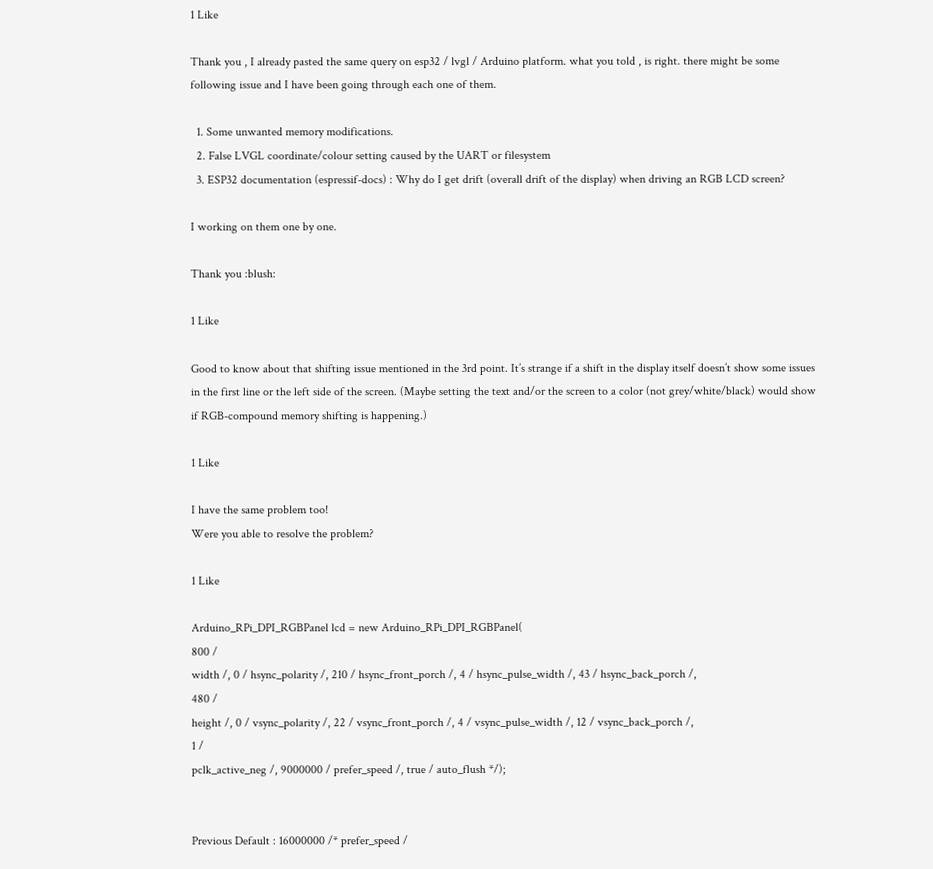1 Like

Thank you , I already pasted the same query on esp32 / lvgl / Arduino platform. what you told , is right. there might be some following issue and I have been going through each one of them.

  1. Some unwanted memory modifications.
  2. False LVGL coordinate/colour setting caused by the UART or filesystem
  3. ESP32 documentation (espressif-docs) : Why do I get drift (overall drift of the display) when driving an RGB LCD screen?

I working on them one by one.

Thank you :blush:

1 Like

Good to know about that shifting issue mentioned in the 3rd point. It’s strange if a shift in the display itself doesn’t show some issues in the first line or the left side of the screen. (Maybe setting the text and/or the screen to a color (not grey/white/black) would show if RGB-compound memory shifting is happening.)

1 Like

I have the same problem too!
Were you able to resolve the problem?

1 Like

Arduino_RPi_DPI_RGBPanel lcd = new Arduino_RPi_DPI_RGBPanel(
800 /
width /, 0 / hsync_polarity /, 210 / hsync_front_porch /, 4 / hsync_pulse_width /, 43 / hsync_back_porch /,
480 /
height /, 0 / vsync_polarity /, 22 / vsync_front_porch /, 4 / vsync_pulse_width /, 12 / vsync_back_porch /,
1 /
pclk_active_neg /, 9000000 / prefer_speed /, true / auto_flush */);


Previous Default : 16000000 /* prefer_speed /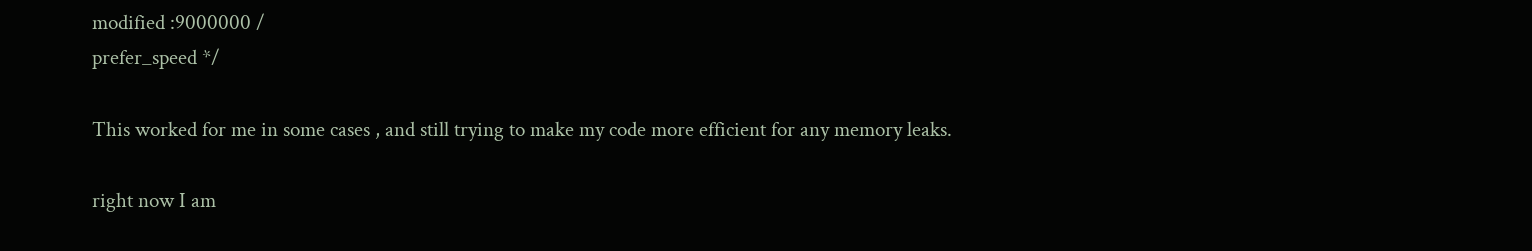modified :9000000 /
prefer_speed */

This worked for me in some cases , and still trying to make my code more efficient for any memory leaks.

right now I am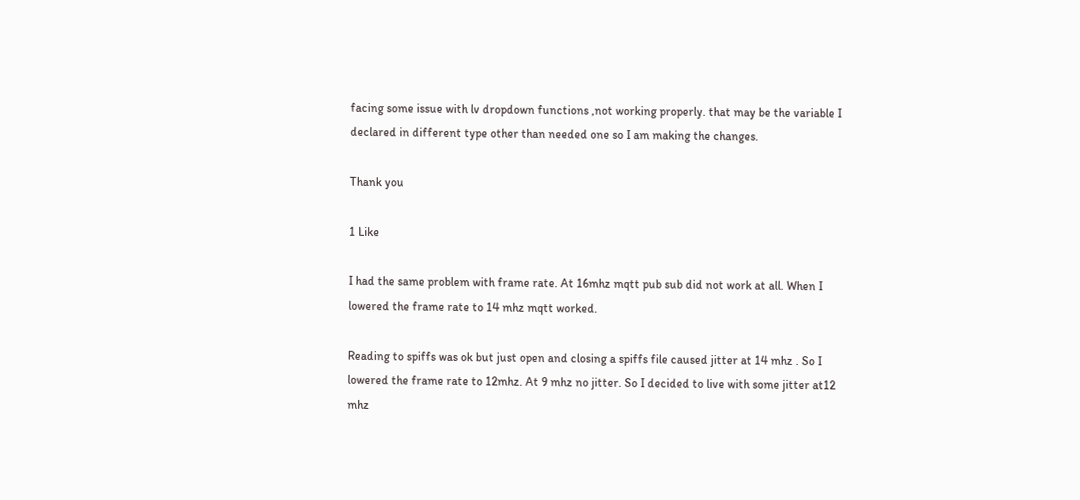facing some issue with lv dropdown functions ,not working properly. that may be the variable I declared in different type other than needed one so I am making the changes.

Thank you

1 Like

I had the same problem with frame rate. At 16mhz mqtt pub sub did not work at all. When I lowered the frame rate to 14 mhz mqtt worked.

Reading to spiffs was ok but just open and closing a spiffs file caused jitter at 14 mhz . So I lowered the frame rate to 12mhz. At 9 mhz no jitter. So I decided to live with some jitter at12 mhz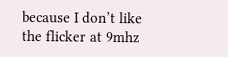because I don’t like the flicker at 9mhz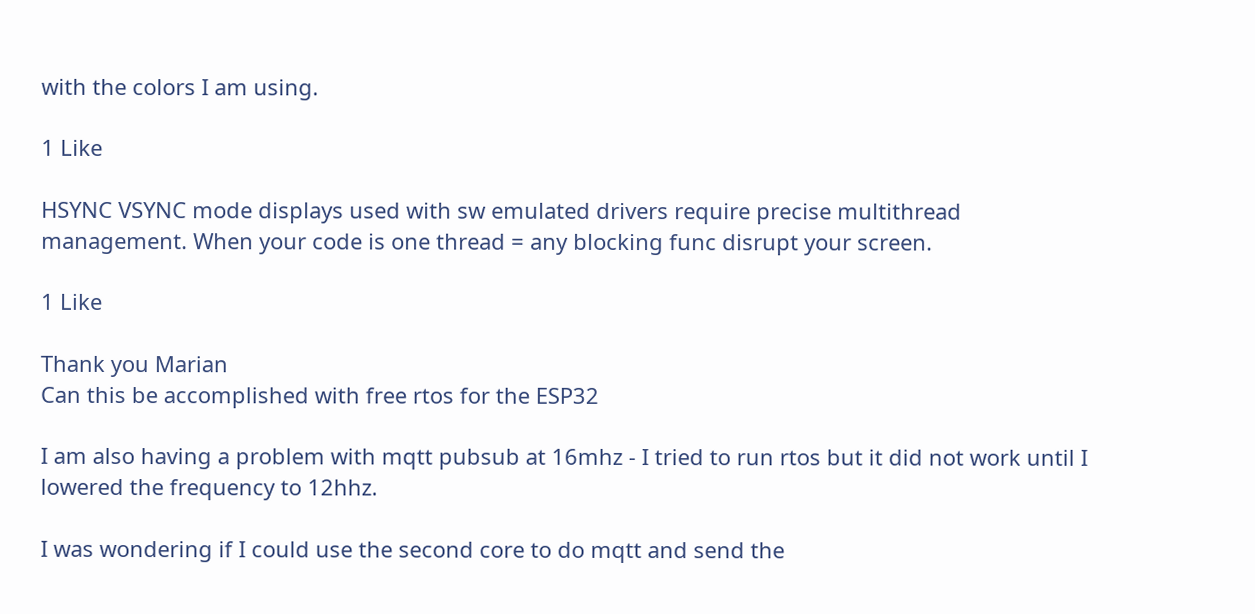with the colors I am using.

1 Like

HSYNC VSYNC mode displays used with sw emulated drivers require precise multithread management. When your code is one thread = any blocking func disrupt your screen.

1 Like

Thank you Marian
Can this be accomplished with free rtos for the ESP32

I am also having a problem with mqtt pubsub at 16mhz - I tried to run rtos but it did not work until I lowered the frequency to 12hhz.

I was wondering if I could use the second core to do mqtt and send the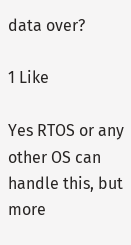data over?

1 Like

Yes RTOS or any other OS can handle this, but more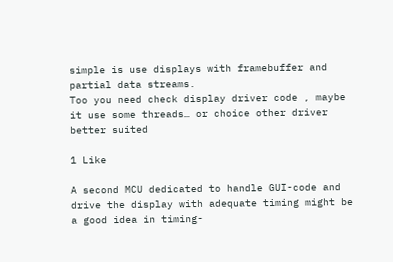simple is use displays with framebuffer and partial data streams.
Too you need check display driver code , maybe it use some threads… or choice other driver better suited

1 Like

A second MCU dedicated to handle GUI-code and drive the display with adequate timing might be a good idea in timing-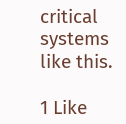critical systems like this.

1 Like